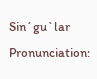Sin´gu`lar   Pronunciation: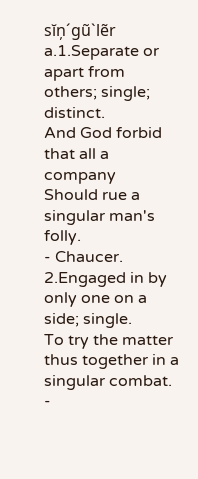sĭņ´gũ`lẽr
a.1.Separate or apart from others; single; distinct.
And God forbid that all a company
Should rue a singular man's folly.
- Chaucer.
2.Engaged in by only one on a side; single.
To try the matter thus together in a singular combat.
-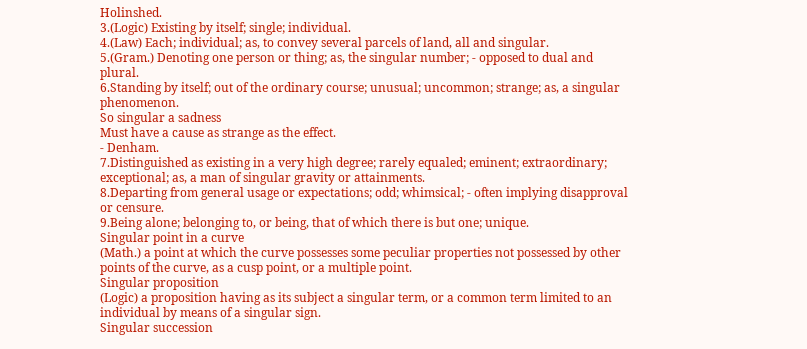Holinshed.
3.(Logic) Existing by itself; single; individual.
4.(Law) Each; individual; as, to convey several parcels of land, all and singular.
5.(Gram.) Denoting one person or thing; as, the singular number; - opposed to dual and plural.
6.Standing by itself; out of the ordinary course; unusual; uncommon; strange; as, a singular phenomenon.
So singular a sadness
Must have a cause as strange as the effect.
- Denham.
7.Distinguished as existing in a very high degree; rarely equaled; eminent; extraordinary; exceptional; as, a man of singular gravity or attainments.
8.Departing from general usage or expectations; odd; whimsical; - often implying disapproval or censure.
9.Being alone; belonging to, or being, that of which there is but one; unique.
Singular point in a curve
(Math.) a point at which the curve possesses some peculiar properties not possessed by other points of the curve, as a cusp point, or a multiple point.
Singular proposition
(Logic) a proposition having as its subject a singular term, or a common term limited to an individual by means of a singular sign.
Singular succession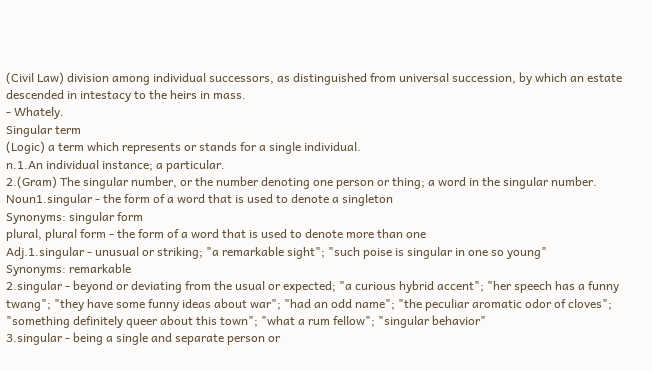(Civil Law) division among individual successors, as distinguished from universal succession, by which an estate descended in intestacy to the heirs in mass.
- Whately.
Singular term
(Logic) a term which represents or stands for a single individual.
n.1.An individual instance; a particular.
2.(Gram) The singular number, or the number denoting one person or thing; a word in the singular number.
Noun1.singular - the form of a word that is used to denote a singleton
Synonyms: singular form
plural, plural form - the form of a word that is used to denote more than one
Adj.1.singular - unusual or striking; "a remarkable sight"; "such poise is singular in one so young"
Synonyms: remarkable
2.singular - beyond or deviating from the usual or expected; "a curious hybrid accent"; "her speech has a funny twang"; "they have some funny ideas about war"; "had an odd name"; "the peculiar aromatic odor of cloves"; "something definitely queer about this town"; "what a rum fellow"; "singular behavior"
3.singular - being a single and separate person or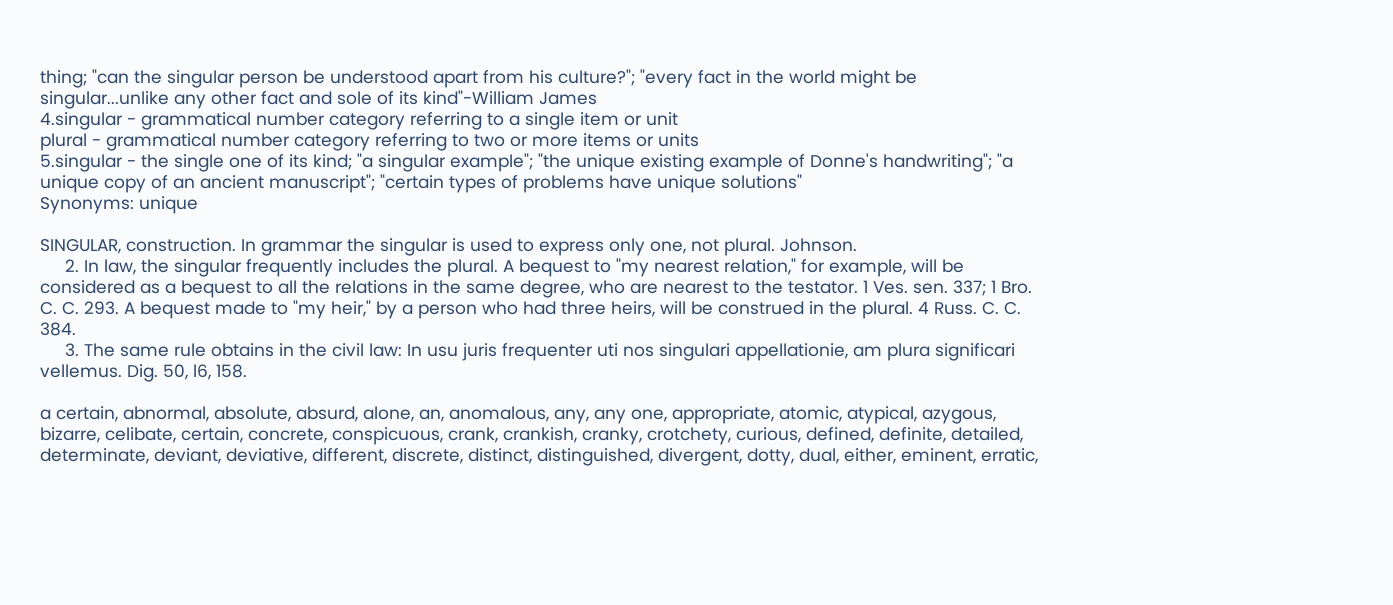thing; "can the singular person be understood apart from his culture?"; "every fact in the world might be singular...unlike any other fact and sole of its kind"-William James
4.singular - grammatical number category referring to a single item or unit
plural - grammatical number category referring to two or more items or units
5.singular - the single one of its kind; "a singular example"; "the unique existing example of Donne's handwriting"; "a unique copy of an ancient manuscript"; "certain types of problems have unique solutions"
Synonyms: unique

SINGULAR, construction. In grammar the singular is used to express only one, not plural. Johnson.
     2. In law, the singular frequently includes the plural. A bequest to "my nearest relation," for example, will be considered as a bequest to all the relations in the same degree, who are nearest to the testator. 1 Ves. sen. 337; 1 Bro. C. C. 293. A bequest made to "my heir," by a person who had three heirs, will be construed in the plural. 4 Russ. C. C. 384.
     3. The same rule obtains in the civil law: In usu juris frequenter uti nos singulari appellationie, am plura significari vellemus. Dig. 50, l6, 158.

a certain, abnormal, absolute, absurd, alone, an, anomalous, any, any one, appropriate, atomic, atypical, azygous, bizarre, celibate, certain, concrete, conspicuous, crank, crankish, cranky, crotchety, curious, defined, definite, detailed, determinate, deviant, deviative, different, discrete, distinct, distinguished, divergent, dotty, dual, either, eminent, erratic,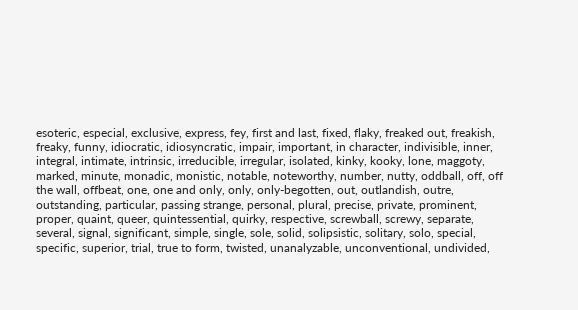esoteric, especial, exclusive, express, fey, first and last, fixed, flaky, freaked out, freakish, freaky, funny, idiocratic, idiosyncratic, impair, important, in character, indivisible, inner, integral, intimate, intrinsic, irreducible, irregular, isolated, kinky, kooky, lone, maggoty, marked, minute, monadic, monistic, notable, noteworthy, number, nutty, oddball, off, off the wall, offbeat, one, one and only, only, only-begotten, out, outlandish, outre, outstanding, particular, passing strange, personal, plural, precise, private, prominent, proper, quaint, queer, quintessential, quirky, respective, screwball, screwy, separate, several, signal, significant, simple, single, sole, solid, solipsistic, solitary, solo, special, specific, superior, trial, true to form, twisted, unanalyzable, unconventional, undivided,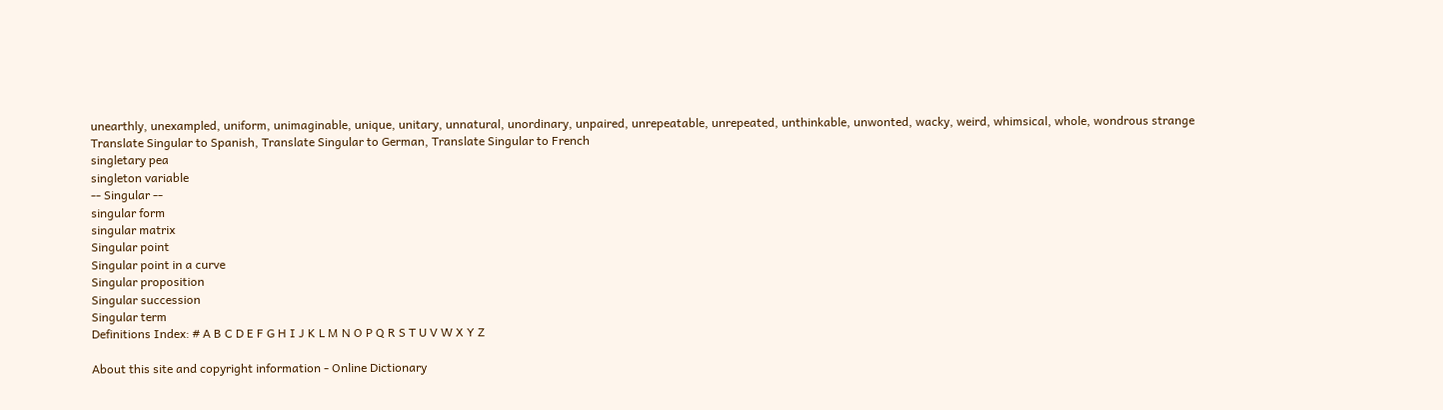unearthly, unexampled, uniform, unimaginable, unique, unitary, unnatural, unordinary, unpaired, unrepeatable, unrepeated, unthinkable, unwonted, wacky, weird, whimsical, whole, wondrous strange
Translate Singular to Spanish, Translate Singular to German, Translate Singular to French
singletary pea
singleton variable
-- Singular --
singular form
singular matrix
Singular point
Singular point in a curve
Singular proposition
Singular succession
Singular term
Definitions Index: # A B C D E F G H I J K L M N O P Q R S T U V W X Y Z

About this site and copyright information - Online Dictionary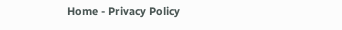Home - Privacy Policy